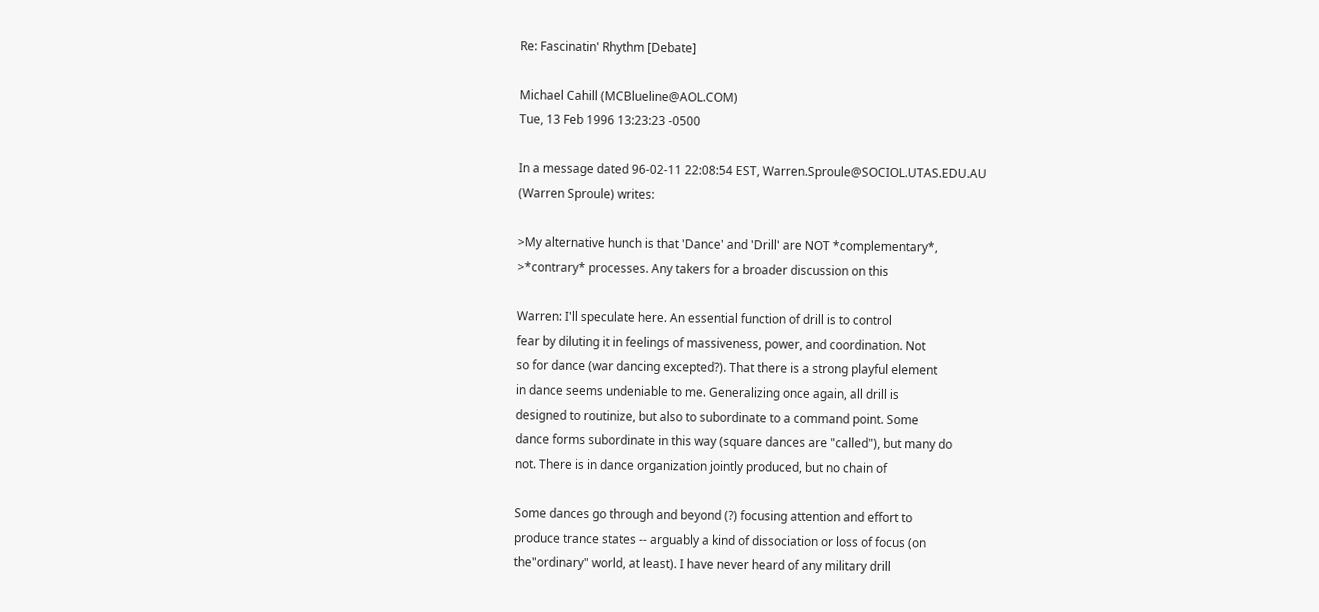Re: Fascinatin' Rhythm [Debate]

Michael Cahill (MCBlueline@AOL.COM)
Tue, 13 Feb 1996 13:23:23 -0500

In a message dated 96-02-11 22:08:54 EST, Warren.Sproule@SOCIOL.UTAS.EDU.AU
(Warren Sproule) writes:

>My alternative hunch is that 'Dance' and 'Drill' are NOT *complementary*,
>*contrary* processes. Any takers for a broader discussion on this

Warren: I'll speculate here. An essential function of drill is to control
fear by diluting it in feelings of massiveness, power, and coordination. Not
so for dance (war dancing excepted?). That there is a strong playful element
in dance seems undeniable to me. Generalizing once again, all drill is
designed to routinize, but also to subordinate to a command point. Some
dance forms subordinate in this way (square dances are "called"), but many do
not. There is in dance organization jointly produced, but no chain of

Some dances go through and beyond (?) focusing attention and effort to
produce trance states -- arguably a kind of dissociation or loss of focus (on
the"ordinary" world, at least). I have never heard of any military drill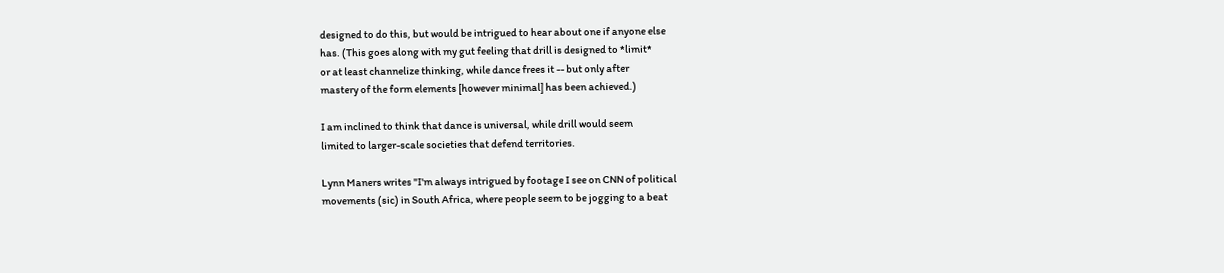designed to do this, but would be intrigued to hear about one if anyone else
has. (This goes along with my gut feeling that drill is designed to *limit*
or at least channelize thinking, while dance frees it -- but only after
mastery of the form elements [however minimal] has been achieved.)

I am inclined to think that dance is universal, while drill would seem
limited to larger-scale societies that defend territories.

Lynn Maners writes "I'm always intrigued by footage I see on CNN of political
movements (sic) in South Africa, where people seem to be jogging to a beat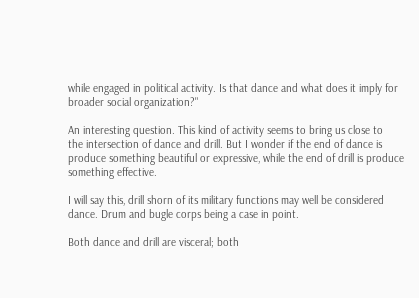while engaged in political activity. Is that dance and what does it imply for
broader social organization?"

An interesting question. This kind of activity seems to bring us close to
the intersection of dance and drill. But I wonder if the end of dance is
produce something beautiful or expressive, while the end of drill is produce
something effective.

I will say this, drill shorn of its military functions may well be considered
dance. Drum and bugle corps being a case in point.

Both dance and drill are visceral; both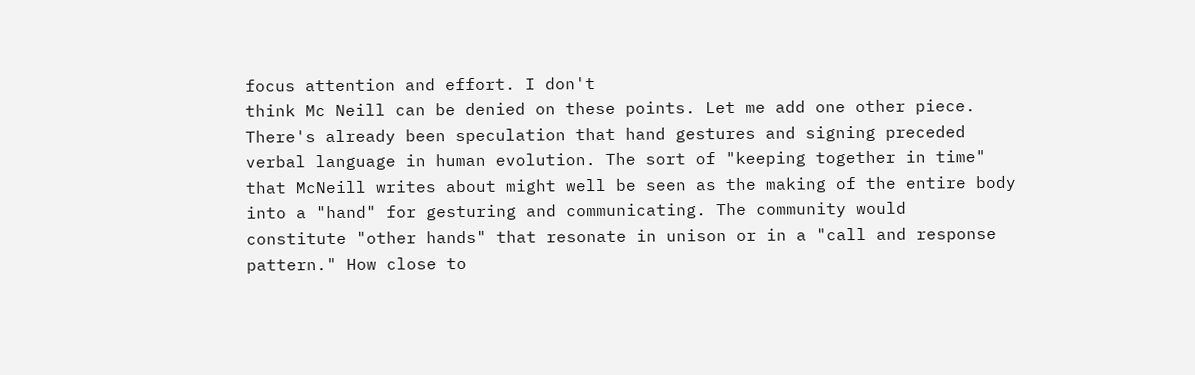focus attention and effort. I don't
think Mc Neill can be denied on these points. Let me add one other piece.
There's already been speculation that hand gestures and signing preceded
verbal language in human evolution. The sort of "keeping together in time"
that McNeill writes about might well be seen as the making of the entire body
into a "hand" for gesturing and communicating. The community would
constitute "other hands" that resonate in unison or in a "call and response
pattern." How close to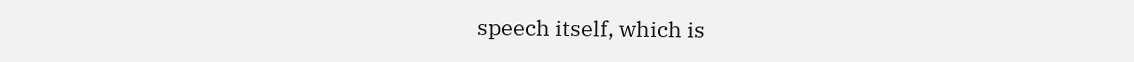speech itself, which is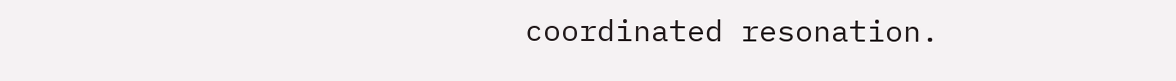coordinated resonation.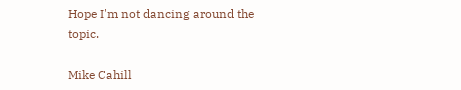Hope I'm not dancing around the topic.

Mike Cahill